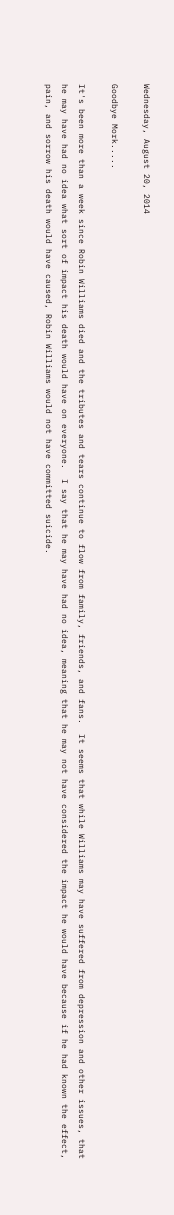Wednesday, August 20, 2014

Goodbye Mork.....

It's been more than a week since Robin Williams died and the tributes and tears continue to flow from family, friends, and fans.  It seems that while Williams may have suffered from depression and other issues, that he may have had no idea what sort of impact his death would have on everyone.  I say that he may have had no idea, meaning that he may not have considered the impact he would have because if he had known the effect, pain, and sorrow his death would have caused, Robin Williams would not have committed suicide.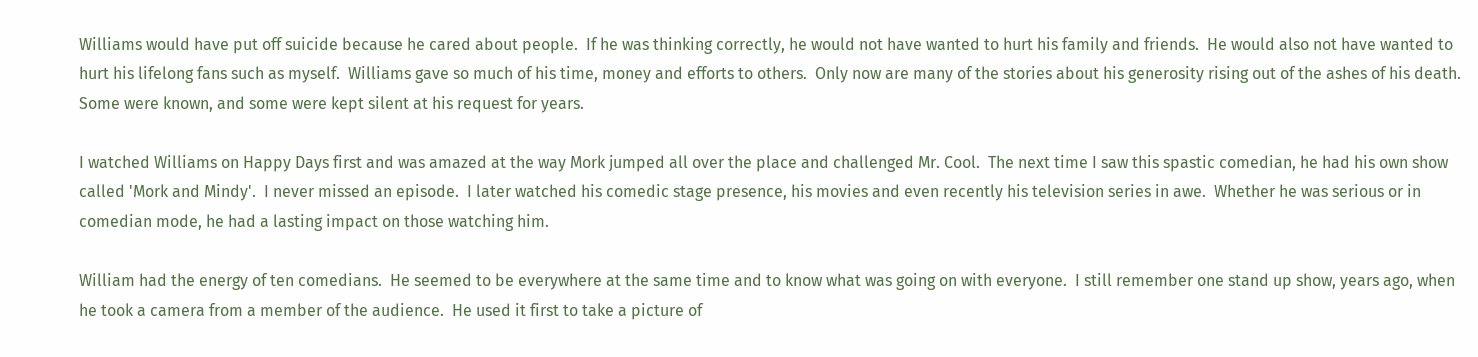Williams would have put off suicide because he cared about people.  If he was thinking correctly, he would not have wanted to hurt his family and friends.  He would also not have wanted to hurt his lifelong fans such as myself.  Williams gave so much of his time, money and efforts to others.  Only now are many of the stories about his generosity rising out of the ashes of his death.  Some were known, and some were kept silent at his request for years.

I watched Williams on Happy Days first and was amazed at the way Mork jumped all over the place and challenged Mr. Cool.  The next time I saw this spastic comedian, he had his own show called 'Mork and Mindy'.  I never missed an episode.  I later watched his comedic stage presence, his movies and even recently his television series in awe.  Whether he was serious or in comedian mode, he had a lasting impact on those watching him.

William had the energy of ten comedians.  He seemed to be everywhere at the same time and to know what was going on with everyone.  I still remember one stand up show, years ago, when he took a camera from a member of the audience.  He used it first to take a picture of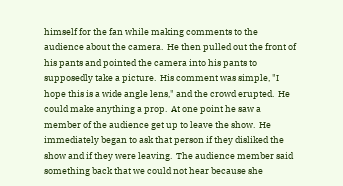himself for the fan while making comments to the audience about the camera.  He then pulled out the front of his pants and pointed the camera into his pants to supposedly take a picture.  His comment was simple, "I hope this is a wide angle lens," and the crowd erupted.  He could make anything a prop.  At one point he saw a member of the audience get up to leave the show.  He immediately began to ask that person if they disliked the show and if they were leaving.  The audience member said something back that we could not hear because she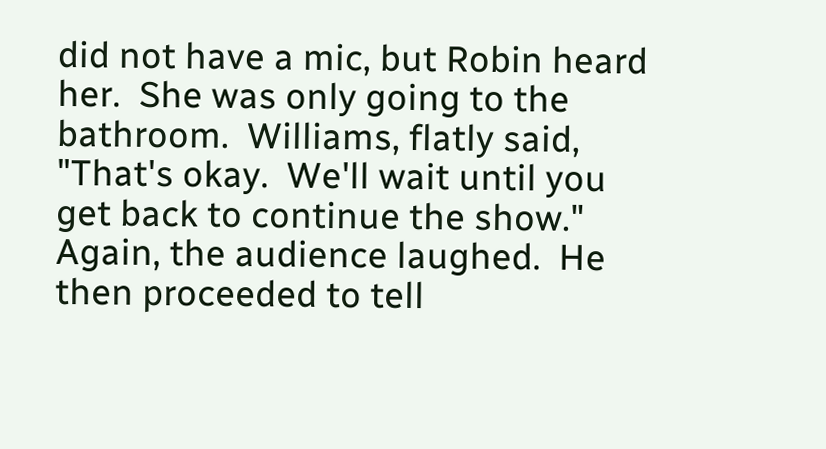did not have a mic, but Robin heard her.  She was only going to the bathroom.  Williams, flatly said, "That's okay.  We'll wait until you get back to continue the show."  Again, the audience laughed.  He then proceeded to tell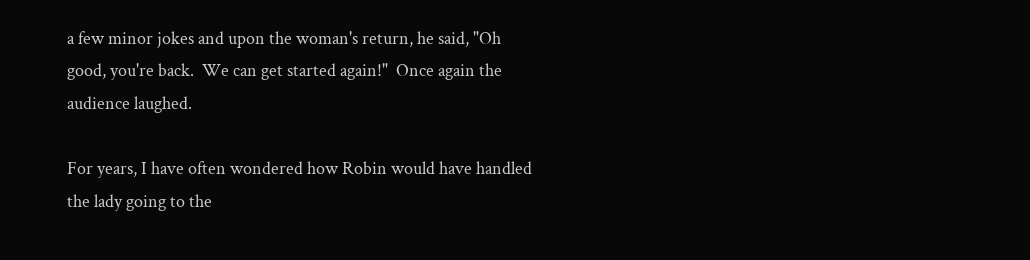a few minor jokes and upon the woman's return, he said, "Oh good, you're back.  We can get started again!"  Once again the audience laughed.

For years, I have often wondered how Robin would have handled the lady going to the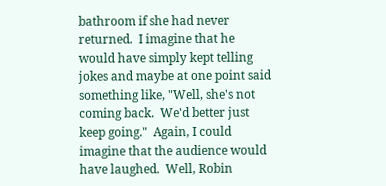bathroom if she had never returned.  I imagine that he would have simply kept telling jokes and maybe at one point said something like, "Well, she's not coming back.  We'd better just keep going."  Again, I could imagine that the audience would have laughed.  Well, Robin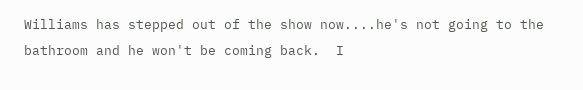Williams has stepped out of the show now....he's not going to the bathroom and he won't be coming back.  I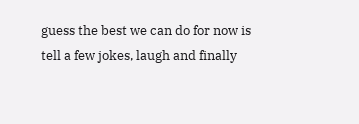guess the best we can do for now is tell a few jokes, laugh and finally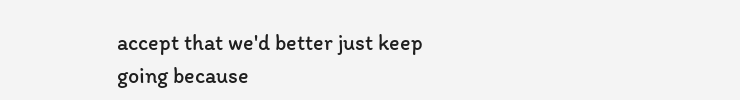accept that we'd better just keep going because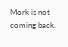Mork is not coming back.